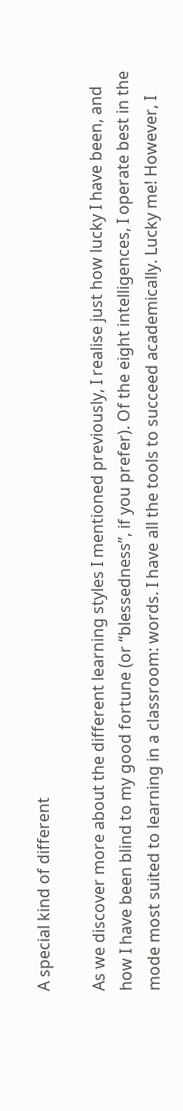A special kind of different

As we discover more about the different learning styles I mentioned previously, I realise just how lucky I have been, and how I have been blind to my good fortune (or “blessedness”, if you prefer). Of the eight intelligences, I operate best in the mode most suited to learning in a classroom: words. I have all the tools to succeed academically. Lucky me! However, I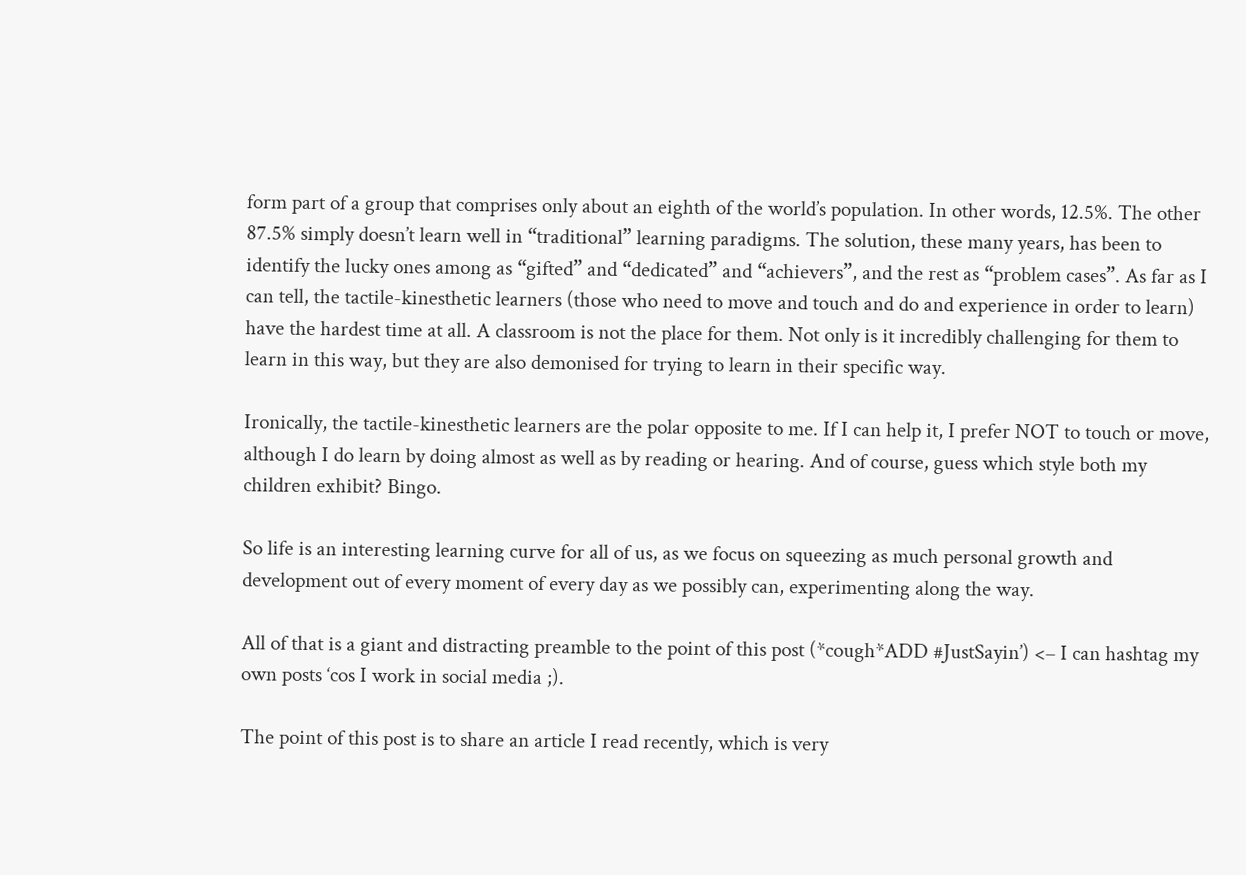form part of a group that comprises only about an eighth of the world’s population. In other words, 12.5%. The other 87.5% simply doesn’t learn well in “traditional” learning paradigms. The solution, these many years, has been to identify the lucky ones among as “gifted” and “dedicated” and “achievers”, and the rest as “problem cases”. As far as I can tell, the tactile-kinesthetic learners (those who need to move and touch and do and experience in order to learn) have the hardest time at all. A classroom is not the place for them. Not only is it incredibly challenging for them to learn in this way, but they are also demonised for trying to learn in their specific way.

Ironically, the tactile-kinesthetic learners are the polar opposite to me. If I can help it, I prefer NOT to touch or move, although I do learn by doing almost as well as by reading or hearing. And of course, guess which style both my children exhibit? Bingo.

So life is an interesting learning curve for all of us, as we focus on squeezing as much personal growth and development out of every moment of every day as we possibly can, experimenting along the way.

All of that is a giant and distracting preamble to the point of this post (*cough*ADD #JustSayin’) <– I can hashtag my own posts ‘cos I work in social media ;).

The point of this post is to share an article I read recently, which is very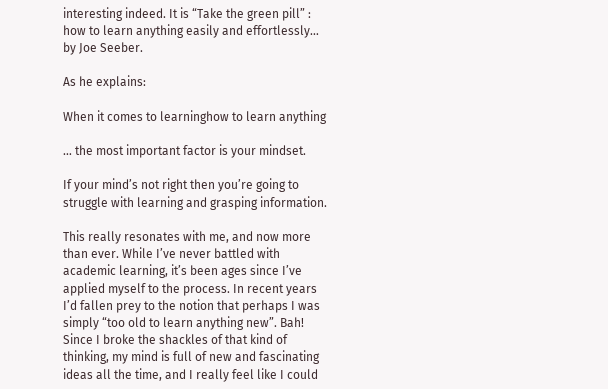interesting indeed. It is “Take the green pill” : how to learn anything easily and effortlessly… by Joe Seeber.

As he explains:

When it comes to learninghow to learn anything

… the most important factor is your mindset.

If your mind’s not right then you’re going to struggle with learning and grasping information.

This really resonates with me, and now more than ever. While I’ve never battled with academic learning, it’s been ages since I’ve applied myself to the process. In recent years I’d fallen prey to the notion that perhaps I was simply “too old to learn anything new”. Bah! Since I broke the shackles of that kind of thinking, my mind is full of new and fascinating ideas all the time, and I really feel like I could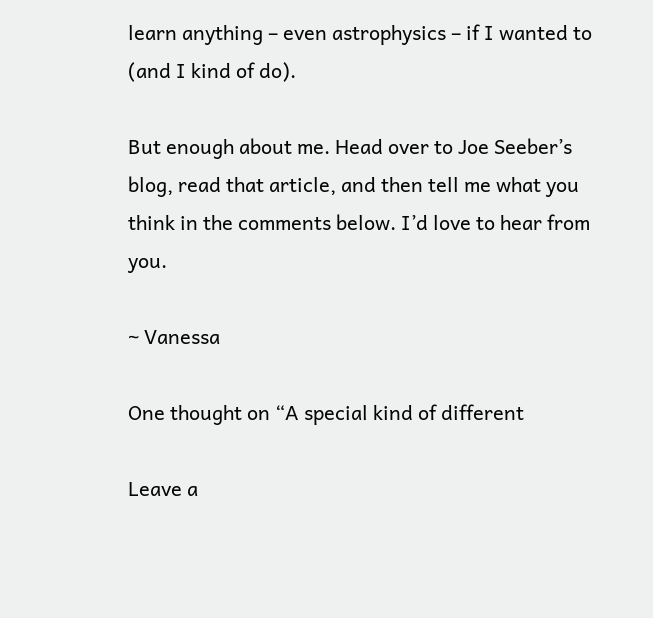learn anything – even astrophysics – if I wanted to (and I kind of do).

But enough about me. Head over to Joe Seeber’s blog, read that article, and then tell me what you think in the comments below. I’d love to hear from you.

~ Vanessa

One thought on “A special kind of different

Leave a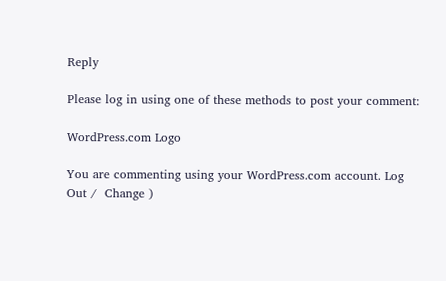Reply

Please log in using one of these methods to post your comment:

WordPress.com Logo

You are commenting using your WordPress.com account. Log Out /  Change )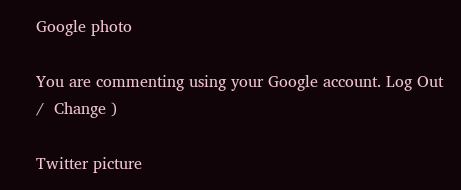Google photo

You are commenting using your Google account. Log Out /  Change )

Twitter picture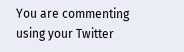You are commenting using your Twitter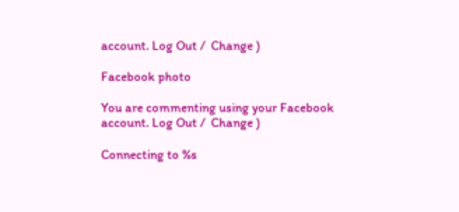account. Log Out /  Change )

Facebook photo

You are commenting using your Facebook account. Log Out /  Change )

Connecting to %s